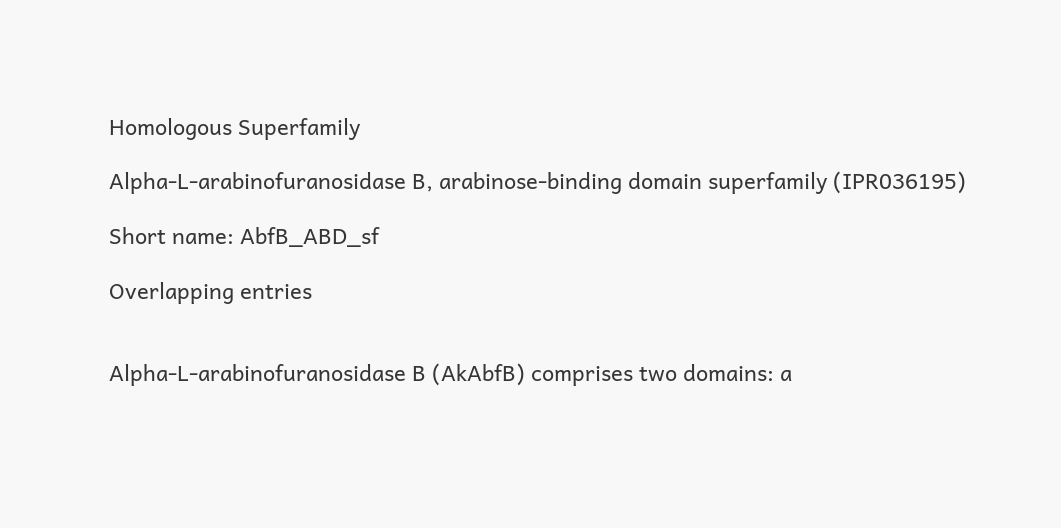Homologous Superfamily

Alpha-L-arabinofuranosidase B, arabinose-binding domain superfamily (IPR036195)

Short name: AbfB_ABD_sf

Overlapping entries


Alpha-L-arabinofuranosidase B (AkAbfB) comprises two domains: a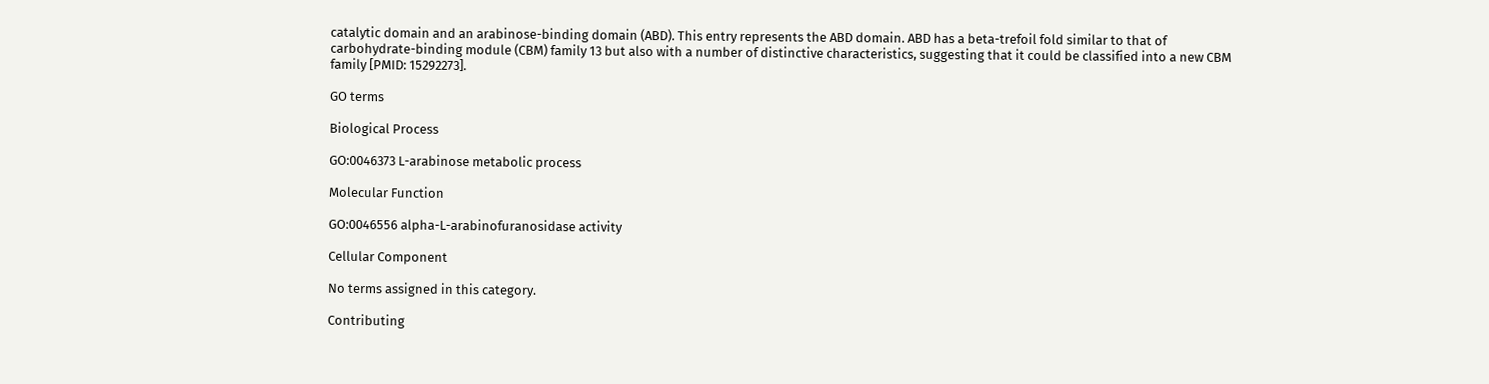catalytic domain and an arabinose-binding domain (ABD). This entry represents the ABD domain. ABD has a beta-trefoil fold similar to that of carbohydrate-binding module (CBM) family 13 but also with a number of distinctive characteristics, suggesting that it could be classified into a new CBM family [PMID: 15292273].

GO terms

Biological Process

GO:0046373 L-arabinose metabolic process

Molecular Function

GO:0046556 alpha-L-arabinofuranosidase activity

Cellular Component

No terms assigned in this category.

Contributing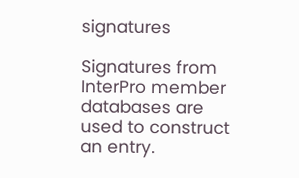signatures

Signatures from InterPro member databases are used to construct an entry.